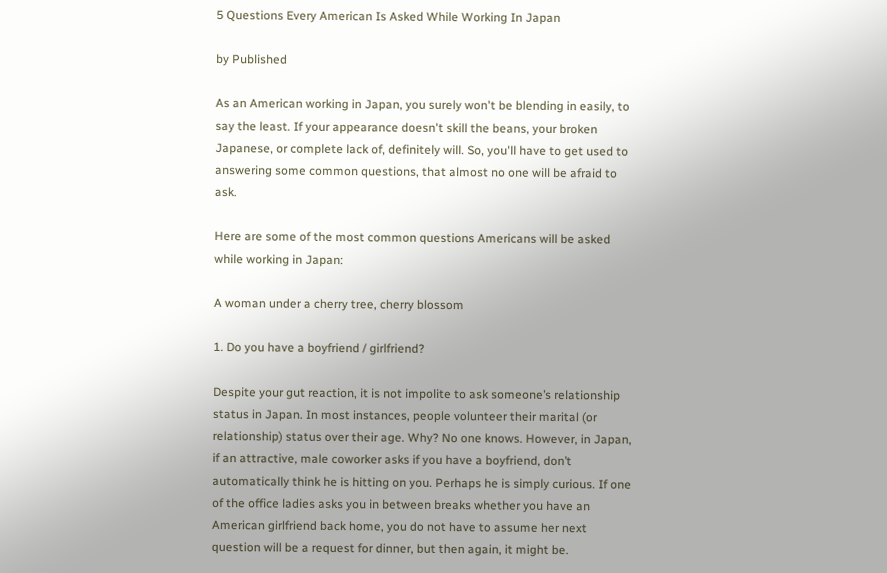5 Questions Every American Is Asked While Working In Japan

by Published

As an American working in Japan, you surely won't be blending in easily, to say the least. If your appearance doesn't skill the beans, your broken Japanese, or complete lack of, definitely will. So, you'll have to get used to answering some common questions, that almost no one will be afraid to ask.

Here are some of the most common questions Americans will be asked while working in Japan:

A woman under a cherry tree, cherry blossom

1. Do you have a boyfriend / girlfriend?

Despite your gut reaction, it is not impolite to ask someone’s relationship status in Japan. In most instances, people volunteer their marital (or relationship) status over their age. Why? No one knows. However, in Japan, if an attractive, male coworker asks if you have a boyfriend, don’t automatically think he is hitting on you. Perhaps he is simply curious. If one of the office ladies asks you in between breaks whether you have an American girlfriend back home, you do not have to assume her next question will be a request for dinner, but then again, it might be.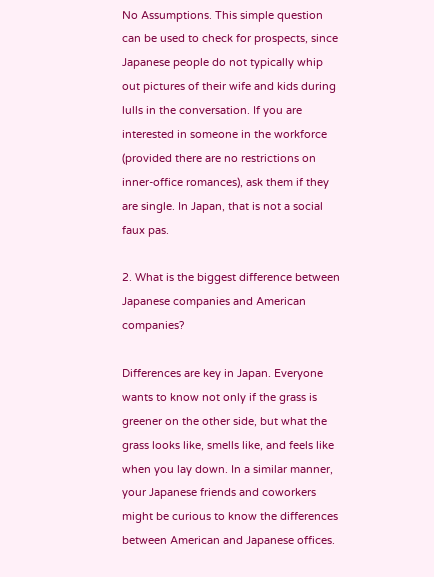No Assumptions. This simple question can be used to check for prospects, since Japanese people do not typically whip out pictures of their wife and kids during lulls in the conversation. If you are interested in someone in the workforce (provided there are no restrictions on inner-office romances), ask them if they are single. In Japan, that is not a social faux pas.

2. What is the biggest difference between Japanese companies and American companies?

Differences are key in Japan. Everyone wants to know not only if the grass is greener on the other side, but what the grass looks like, smells like, and feels like when you lay down. In a similar manner, your Japanese friends and coworkers might be curious to know the differences between American and Japanese offices.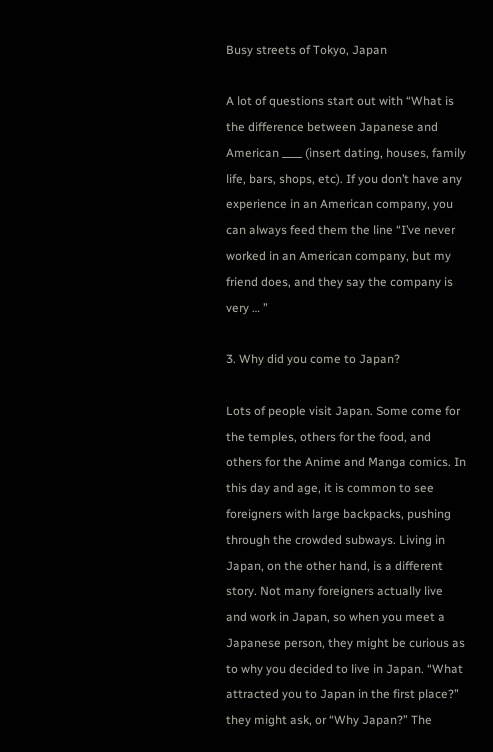Busy streets of Tokyo, Japan

A lot of questions start out with “What is the difference between Japanese and American ____ (insert dating, houses, family life, bars, shops, etc). If you don’t have any experience in an American company, you can always feed them the line “I’ve never worked in an American company, but my friend does, and they say the company is very … ”

3. Why did you come to Japan?

Lots of people visit Japan. Some come for the temples, others for the food, and others for the Anime and Manga comics. In this day and age, it is common to see foreigners with large backpacks, pushing through the crowded subways. Living in Japan, on the other hand, is a different story. Not many foreigners actually live and work in Japan, so when you meet a Japanese person, they might be curious as to why you decided to live in Japan. “What attracted you to Japan in the first place?” they might ask, or “Why Japan?” The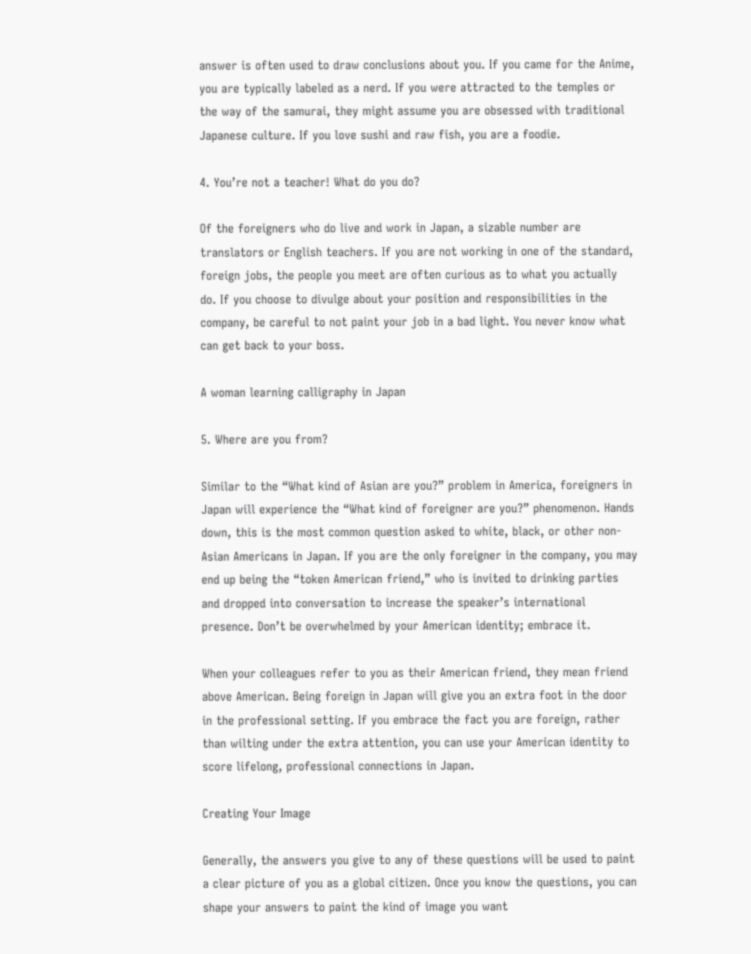answer is often used to draw conclusions about you. If you came for the Anime, you are typically labeled as a nerd. If you were attracted to the temples or the way of the samurai, they might assume you are obsessed with traditional Japanese culture. If you love sushi and raw fish, you are a foodie.

4. You’re not a teacher! What do you do?

Of the foreigners who do live and work in Japan, a sizable number are translators or English teachers. If you are not working in one of the standard, foreign jobs, the people you meet are often curious as to what you actually do. If you choose to divulge about your position and responsibilities in the company, be careful to not paint your job in a bad light. You never know what can get back to your boss.

A woman learning calligraphy in Japan

5. Where are you from?

Similar to the “What kind of Asian are you?” problem in America, foreigners in Japan will experience the “What kind of foreigner are you?” phenomenon. Hands down, this is the most common question asked to white, black, or other non-Asian Americans in Japan. If you are the only foreigner in the company, you may end up being the “token American friend,” who is invited to drinking parties and dropped into conversation to increase the speaker’s international presence. Don’t be overwhelmed by your American identity; embrace it.

When your colleagues refer to you as their American friend, they mean friend above American. Being foreign in Japan will give you an extra foot in the door in the professional setting. If you embrace the fact you are foreign, rather than wilting under the extra attention, you can use your American identity to score lifelong, professional connections in Japan.

Creating Your Image

Generally, the answers you give to any of these questions will be used to paint a clear picture of you as a global citizen. Once you know the questions, you can shape your answers to paint the kind of image you want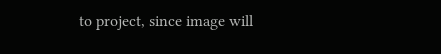to project, since image will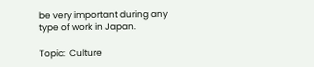be very important during any type of work in Japan.

Topic:  Culture